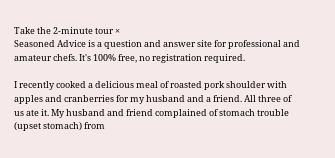Take the 2-minute tour ×
Seasoned Advice is a question and answer site for professional and amateur chefs. It's 100% free, no registration required.

I recently cooked a delicious meal of roasted pork shoulder with apples and cranberries for my husband and a friend. All three of us ate it. My husband and friend complained of stomach trouble (upset stomach) from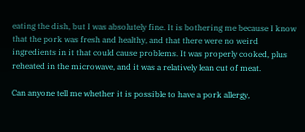eating the dish, but I was absolutely fine. It is bothering me because I know that the pork was fresh and healthy, and that there were no weird ingredients in it that could cause problems. It was properly cooked, plus reheated in the microwave, and it was a relatively lean cut of meat.

Can anyone tell me whether it is possible to have a pork allergy,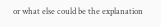or what else could be the explanation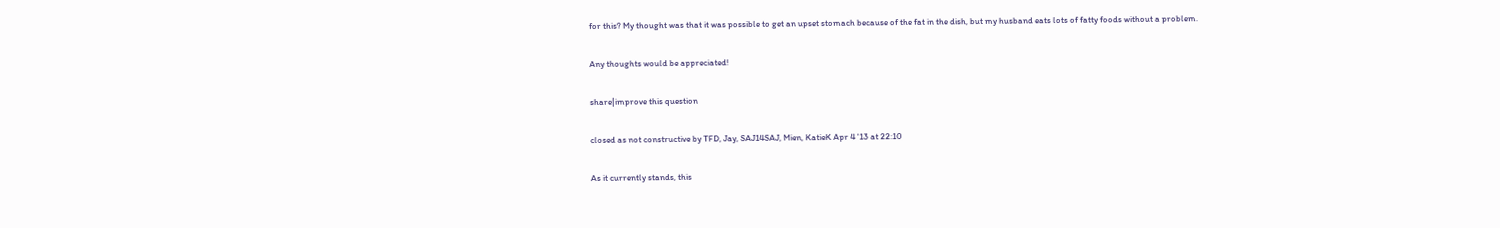for this? My thought was that it was possible to get an upset stomach because of the fat in the dish, but my husband eats lots of fatty foods without a problem.

Any thoughts would be appreciated!

share|improve this question

closed as not constructive by TFD, Jay, SAJ14SAJ, Mien, KatieK Apr 4 '13 at 22:10

As it currently stands, this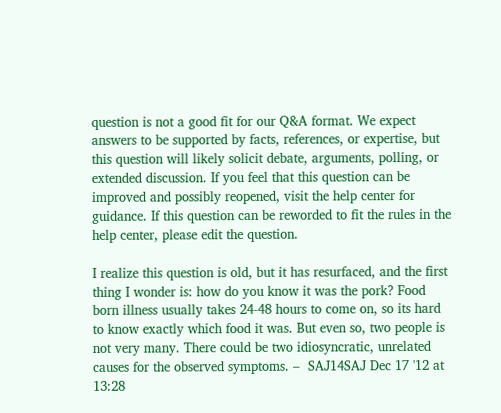question is not a good fit for our Q&A format. We expect answers to be supported by facts, references, or expertise, but this question will likely solicit debate, arguments, polling, or extended discussion. If you feel that this question can be improved and possibly reopened, visit the help center for guidance. If this question can be reworded to fit the rules in the help center, please edit the question.

I realize this question is old, but it has resurfaced, and the first thing I wonder is: how do you know it was the pork? Food born illness usually takes 24-48 hours to come on, so its hard to know exactly which food it was. But even so, two people is not very many. There could be two idiosyncratic, unrelated causes for the observed symptoms. –  SAJ14SAJ Dec 17 '12 at 13:28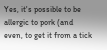Yes, it's possible to be allergic to pork (and even, to get it from a tick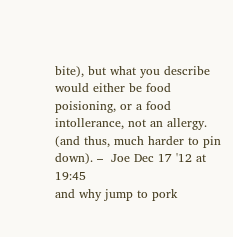bite), but what you describe would either be food poisioning, or a food intollerance, not an allergy. (and thus, much harder to pin down). –  Joe Dec 17 '12 at 19:45
and why jump to pork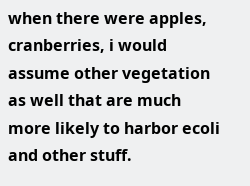when there were apples, cranberries, i would assume other vegetation as well that are much more likely to harbor ecoli and other stuff.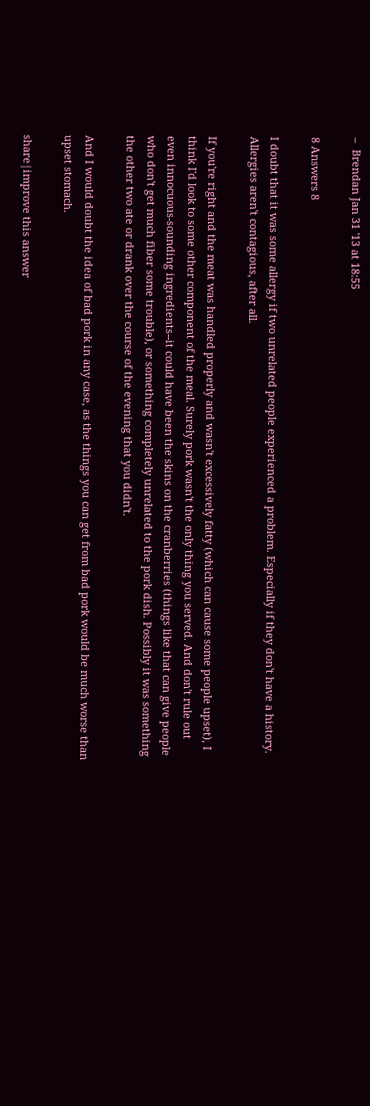–  Brendan Jan 31 '13 at 18:55

8 Answers 8

I doubt that it was some allergy if two unrelated people experienced a problem. Especially if they don't have a history. Allergies aren't contagious, after all.

If you're right and the meat was handled properly and wasn't excessively fatty (which can cause some people upset), I think I'd look to some other component of the meal. Surely pork wasn't the only thing you served. And don't rule out even innocuous-sounding ingredients--it could have been the skins on the cranberries (things like that can give people who don't get much fiber some trouble), or something completely unrelated to the pork dish. Possibly it was something the other two ate or drank over the course of the evening that you didn't.

And I would doubt the idea of bad pork in any case, as the things you can get from bad pork would be much worse than upset stomach.

share|improve this answer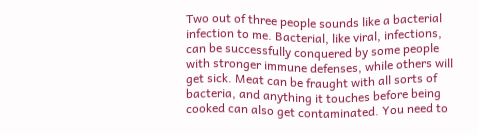Two out of three people sounds like a bacterial infection to me. Bacterial, like viral, infections, can be successfully conquered by some people with stronger immune defenses, while others will get sick. Meat can be fraught with all sorts of bacteria, and anything it touches before being cooked can also get contaminated. You need to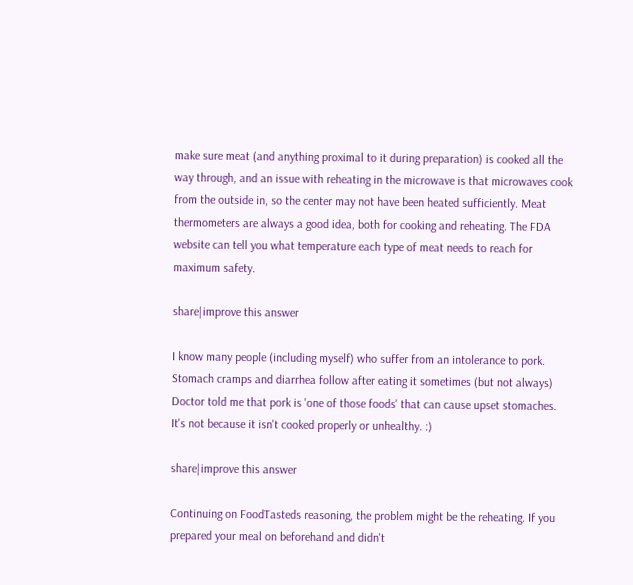make sure meat (and anything proximal to it during preparation) is cooked all the way through, and an issue with reheating in the microwave is that microwaves cook from the outside in, so the center may not have been heated sufficiently. Meat thermometers are always a good idea, both for cooking and reheating. The FDA website can tell you what temperature each type of meat needs to reach for maximum safety.

share|improve this answer

I know many people (including myself) who suffer from an intolerance to pork. Stomach cramps and diarrhea follow after eating it sometimes (but not always) Doctor told me that pork is 'one of those foods' that can cause upset stomaches. It's not because it isn't cooked properly or unhealthy. :)

share|improve this answer

Continuing on FoodTasteds reasoning, the problem might be the reheating. If you prepared your meal on beforehand and didn't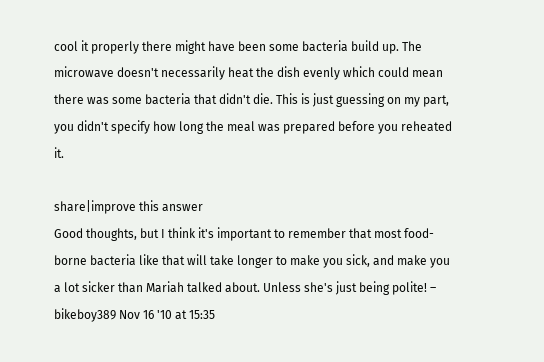cool it properly there might have been some bacteria build up. The microwave doesn't necessarily heat the dish evenly which could mean there was some bacteria that didn't die. This is just guessing on my part, you didn't specify how long the meal was prepared before you reheated it.

share|improve this answer
Good thoughts, but I think it's important to remember that most food-borne bacteria like that will take longer to make you sick, and make you a lot sicker than Mariah talked about. Unless she's just being polite! –  bikeboy389 Nov 16 '10 at 15:35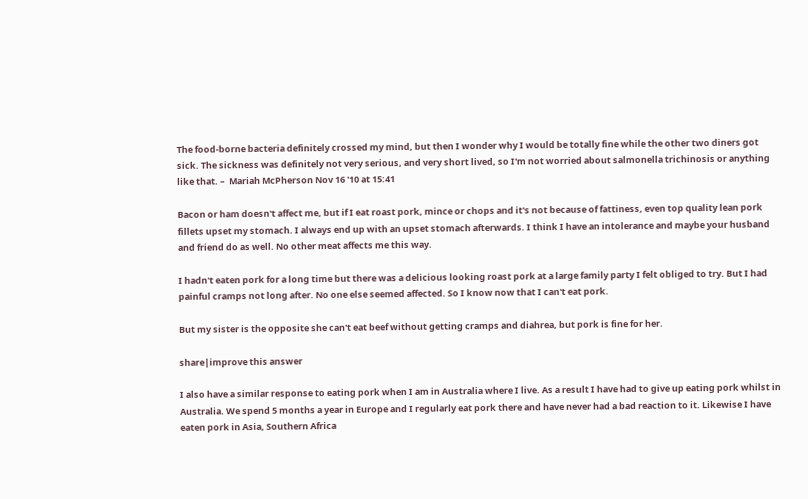The food-borne bacteria definitely crossed my mind, but then I wonder why I would be totally fine while the other two diners got sick. The sickness was definitely not very serious, and very short lived, so I'm not worried about salmonella trichinosis or anything like that. –  Mariah McPherson Nov 16 '10 at 15:41

Bacon or ham doesn't affect me, but if I eat roast pork, mince or chops and it's not because of fattiness, even top quality lean pork fillets upset my stomach. I always end up with an upset stomach afterwards. I think I have an intolerance and maybe your husband and friend do as well. No other meat affects me this way.

I hadn't eaten pork for a long time but there was a delicious looking roast pork at a large family party I felt obliged to try. But I had painful cramps not long after. No one else seemed affected. So I know now that I can't eat pork.

But my sister is the opposite she can't eat beef without getting cramps and diahrea, but pork is fine for her.

share|improve this answer

I also have a similar response to eating pork when I am in Australia where I live. As a result I have had to give up eating pork whilst in Australia. We spend 5 months a year in Europe and I regularly eat pork there and have never had a bad reaction to it. Likewise I have eaten pork in Asia, Southern Africa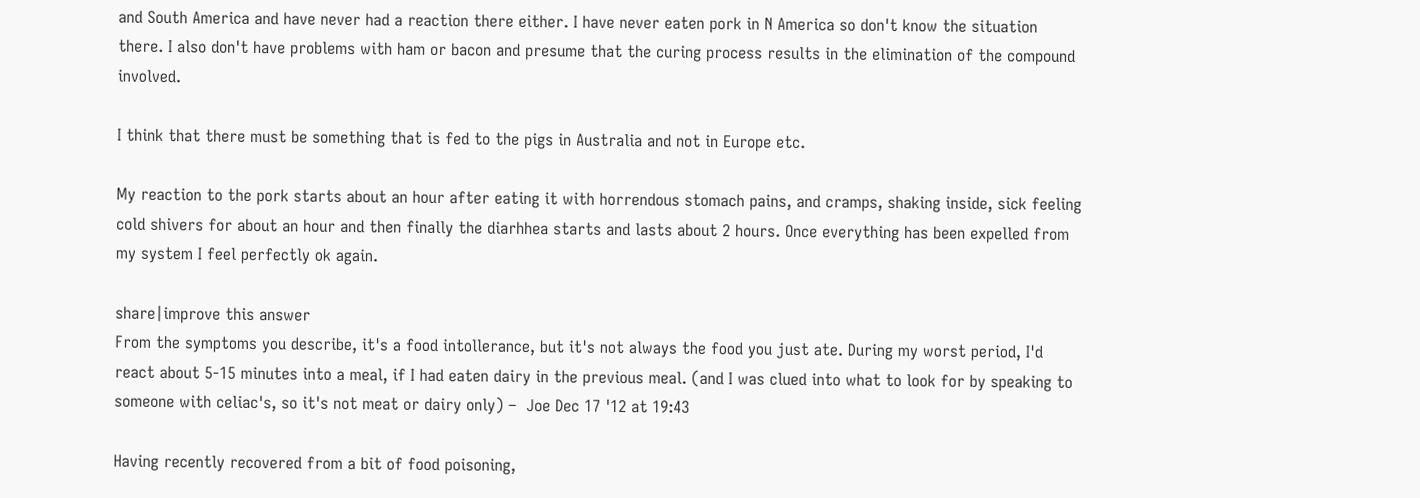and South America and have never had a reaction there either. I have never eaten pork in N America so don't know the situation there. I also don't have problems with ham or bacon and presume that the curing process results in the elimination of the compound involved.

I think that there must be something that is fed to the pigs in Australia and not in Europe etc.

My reaction to the pork starts about an hour after eating it with horrendous stomach pains, and cramps, shaking inside, sick feeling cold shivers for about an hour and then finally the diarhhea starts and lasts about 2 hours. Once everything has been expelled from my system I feel perfectly ok again.

share|improve this answer
From the symptoms you describe, it's a food intollerance, but it's not always the food you just ate. During my worst period, I'd react about 5-15 minutes into a meal, if I had eaten dairy in the previous meal. (and I was clued into what to look for by speaking to someone with celiac's, so it's not meat or dairy only) –  Joe Dec 17 '12 at 19:43

Having recently recovered from a bit of food poisoning,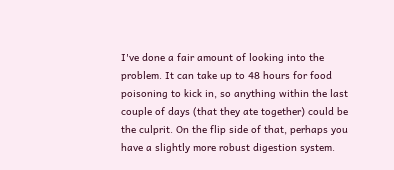I've done a fair amount of looking into the problem. It can take up to 48 hours for food poisoning to kick in, so anything within the last couple of days (that they ate together) could be the culprit. On the flip side of that, perhaps you have a slightly more robust digestion system.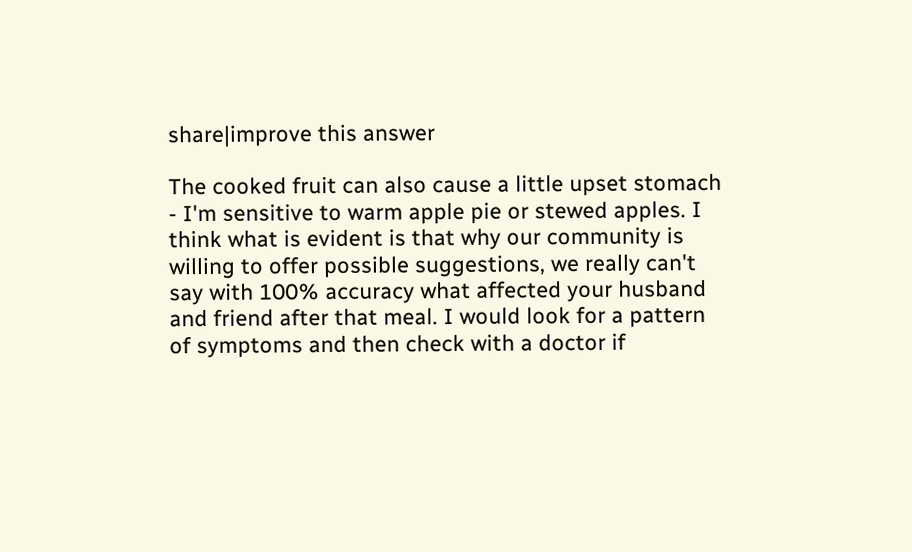share|improve this answer

The cooked fruit can also cause a little upset stomach - I'm sensitive to warm apple pie or stewed apples. I think what is evident is that why our community is willing to offer possible suggestions, we really can't say with 100% accuracy what affected your husband and friend after that meal. I would look for a pattern of symptoms and then check with a doctor if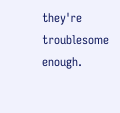they're troublesome enough.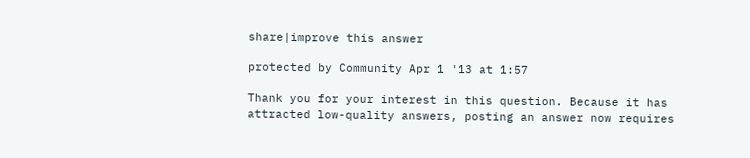share|improve this answer

protected by Community Apr 1 '13 at 1:57

Thank you for your interest in this question. Because it has attracted low-quality answers, posting an answer now requires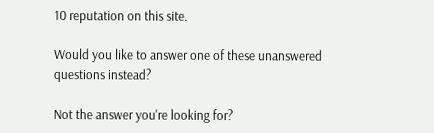10 reputation on this site.

Would you like to answer one of these unanswered questions instead?

Not the answer you're looking for?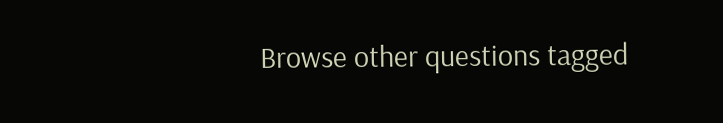Browse other questions tagged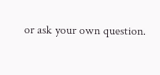or ask your own question.